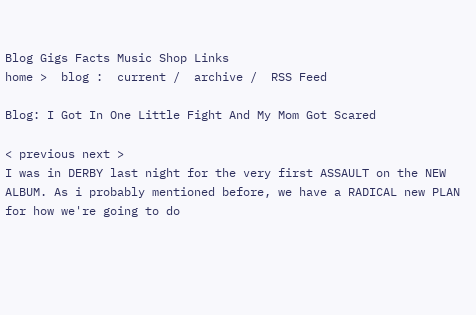Blog Gigs Facts Music Shop Links
home >  blog :  current /  archive /  RSS Feed

Blog: I Got In One Little Fight And My Mom Got Scared

< previous next >
I was in DERBY last night for the very first ASSAULT on the NEW ALBUM. As i probably mentioned before, we have a RADICAL new PLAN for how we're going to do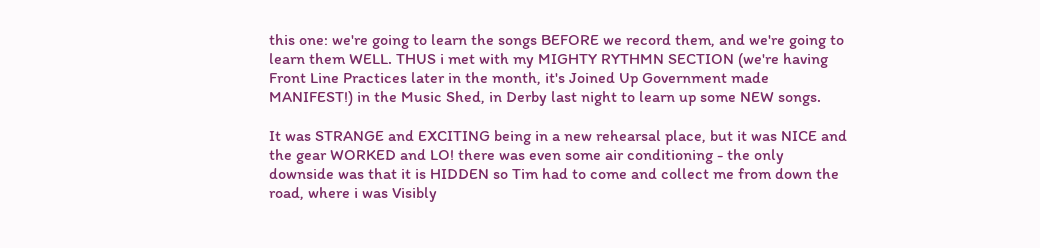this one: we're going to learn the songs BEFORE we record them, and we're going to learn them WELL. THUS i met with my MIGHTY RYTHMN SECTION (we're having Front Line Practices later in the month, it's Joined Up Government made MANIFEST!) in the Music Shed, in Derby last night to learn up some NEW songs.

It was STRANGE and EXCITING being in a new rehearsal place, but it was NICE and the gear WORKED and LO! there was even some air conditioning - the only downside was that it is HIDDEN so Tim had to come and collect me from down the road, where i was Visibly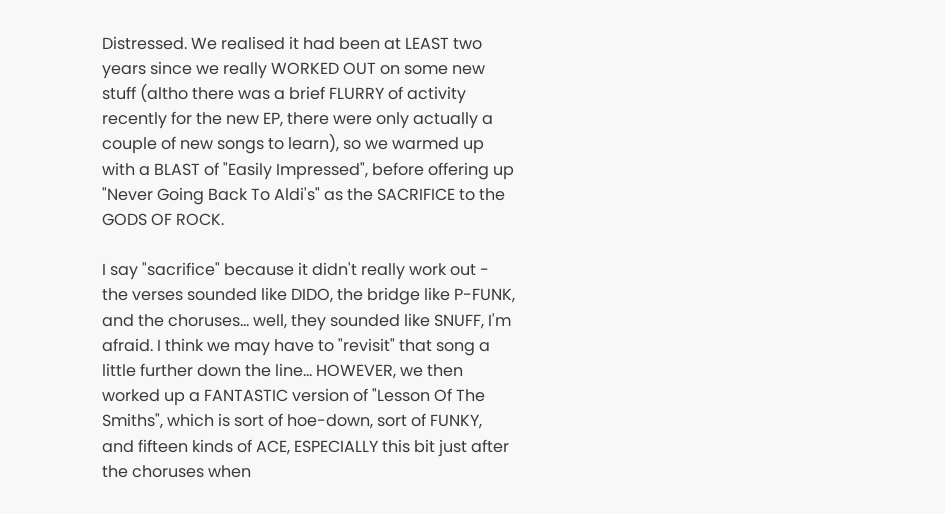Distressed. We realised it had been at LEAST two years since we really WORKED OUT on some new stuff (altho there was a brief FLURRY of activity recently for the new EP, there were only actually a couple of new songs to learn), so we warmed up with a BLAST of "Easily Impressed", before offering up "Never Going Back To Aldi's" as the SACRIFICE to the GODS OF ROCK.

I say "sacrifice" because it didn't really work out - the verses sounded like DIDO, the bridge like P-FUNK, and the choruses... well, they sounded like SNUFF, I'm afraid. I think we may have to "revisit" that song a little further down the line... HOWEVER, we then worked up a FANTASTIC version of "Lesson Of The Smiths", which is sort of hoe-down, sort of FUNKY, and fifteen kinds of ACE, ESPECIALLY this bit just after the choruses when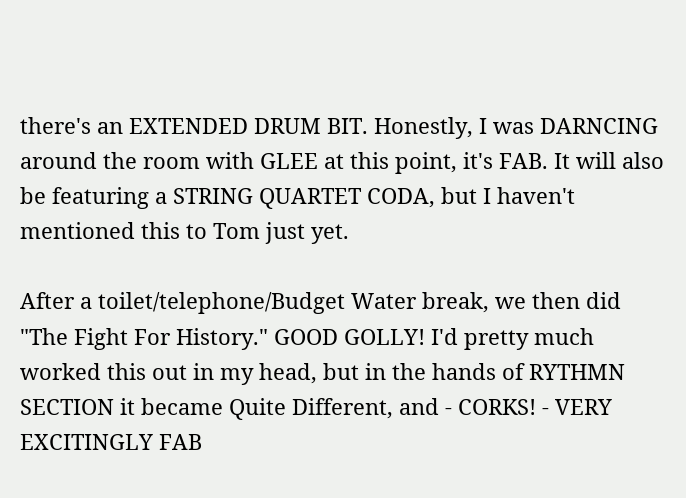there's an EXTENDED DRUM BIT. Honestly, I was DARNCING around the room with GLEE at this point, it's FAB. It will also be featuring a STRING QUARTET CODA, but I haven't mentioned this to Tom just yet.

After a toilet/telephone/Budget Water break, we then did "The Fight For History." GOOD GOLLY! I'd pretty much worked this out in my head, but in the hands of RYTHMN SECTION it became Quite Different, and - CORKS! - VERY EXCITINGLY FAB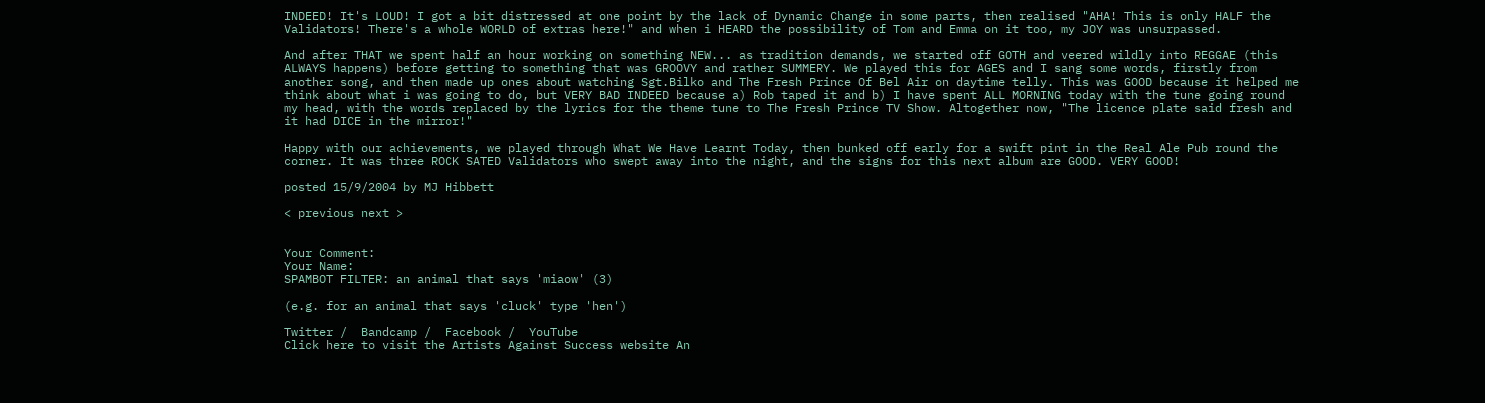INDEED! It's LOUD! I got a bit distressed at one point by the lack of Dynamic Change in some parts, then realised "AHA! This is only HALF the Validators! There's a whole WORLD of extras here!" and when i HEARD the possibility of Tom and Emma on it too, my JOY was unsurpassed.

And after THAT we spent half an hour working on something NEW... as tradition demands, we started off GOTH and veered wildly into REGGAE (this ALWAYS happens) before getting to something that was GROOVY and rather SUMMERY. We played this for AGES and I sang some words, firstly from another song, and then made up ones about watching Sgt.Bilko and The Fresh Prince Of Bel Air on daytime telly. This was GOOD because it helped me think about what i was going to do, but VERY BAD INDEED because a) Rob taped it and b) I have spent ALL MORNING today with the tune going round my head, with the words replaced by the lyrics for the theme tune to The Fresh Prince TV Show. Altogether now, "The licence plate said fresh and it had DICE in the mirror!"

Happy with our achievements, we played through What We Have Learnt Today, then bunked off early for a swift pint in the Real Ale Pub round the corner. It was three ROCK SATED Validators who swept away into the night, and the signs for this next album are GOOD. VERY GOOD!

posted 15/9/2004 by MJ Hibbett

< previous next >


Your Comment:
Your Name:
SPAMBOT FILTER: an animal that says 'miaow' (3)

(e.g. for an animal that says 'cluck' type 'hen')

Twitter /  Bandcamp /  Facebook /  YouTube
Click here to visit the Artists Against Success website An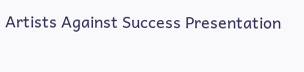Artists Against Success Presentation